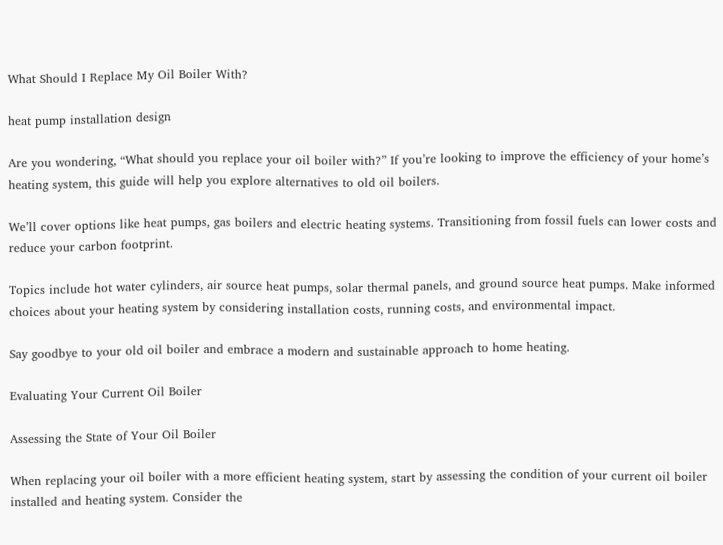What Should I Replace My Oil Boiler With?

heat pump installation design

Are you wondering, “What should you replace your oil boiler with?” If you’re looking to improve the efficiency of your home’s heating system, this guide will help you explore alternatives to old oil boilers.

We’ll cover options like heat pumps, gas boilers and electric heating systems. Transitioning from fossil fuels can lower costs and reduce your carbon footprint.

Topics include hot water cylinders, air source heat pumps, solar thermal panels, and ground source heat pumps. Make informed choices about your heating system by considering installation costs, running costs, and environmental impact.

Say goodbye to your old oil boiler and embrace a modern and sustainable approach to home heating.

Evaluating Your Current Oil Boiler

Assessing the State of Your Oil Boiler

When replacing your oil boiler with a more efficient heating system, start by assessing the condition of your current oil boiler installed and heating system. Consider the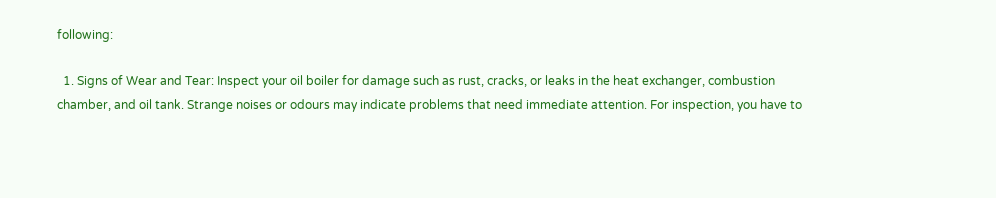following:

  1. Signs of Wear and Tear: Inspect your oil boiler for damage such as rust, cracks, or leaks in the heat exchanger, combustion chamber, and oil tank. Strange noises or odours may indicate problems that need immediate attention. For inspection, you have to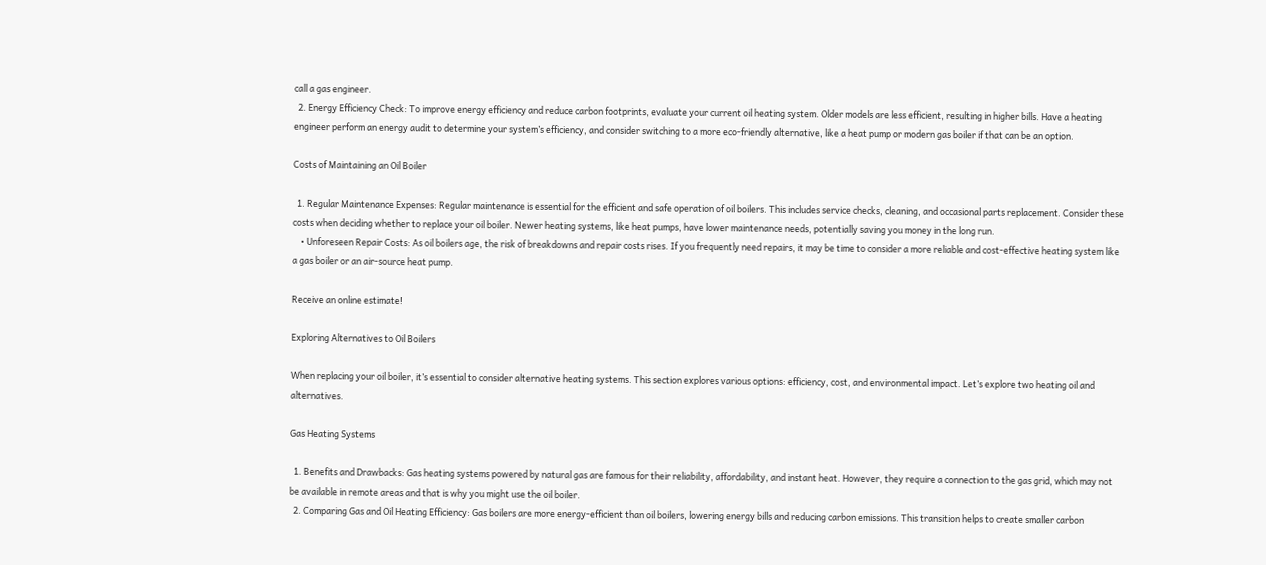call a gas engineer.
  2. Energy Efficiency Check: To improve energy efficiency and reduce carbon footprints, evaluate your current oil heating system. Older models are less efficient, resulting in higher bills. Have a heating engineer perform an energy audit to determine your system’s efficiency, and consider switching to a more eco-friendly alternative, like a heat pump or modern gas boiler if that can be an option.

Costs of Maintaining an Oil Boiler

  1. Regular Maintenance Expenses: Regular maintenance is essential for the efficient and safe operation of oil boilers. This includes service checks, cleaning, and occasional parts replacement. Consider these costs when deciding whether to replace your oil boiler. Newer heating systems, like heat pumps, have lower maintenance needs, potentially saving you money in the long run.
    • Unforeseen Repair Costs: As oil boilers age, the risk of breakdowns and repair costs rises. If you frequently need repairs, it may be time to consider a more reliable and cost-effective heating system like a gas boiler or an air-source heat pump.

Receive an online estimate!

Exploring Alternatives to Oil Boilers

When replacing your oil boiler, it’s essential to consider alternative heating systems. This section explores various options: efficiency, cost, and environmental impact. Let’s explore two heating oil and alternatives.

Gas Heating Systems

  1. Benefits and Drawbacks: Gas heating systems powered by natural gas are famous for their reliability, affordability, and instant heat. However, they require a connection to the gas grid, which may not be available in remote areas and that is why you might use the oil boiler.
  2. Comparing Gas and Oil Heating Efficiency: Gas boilers are more energy-efficient than oil boilers, lowering energy bills and reducing carbon emissions. This transition helps to create smaller carbon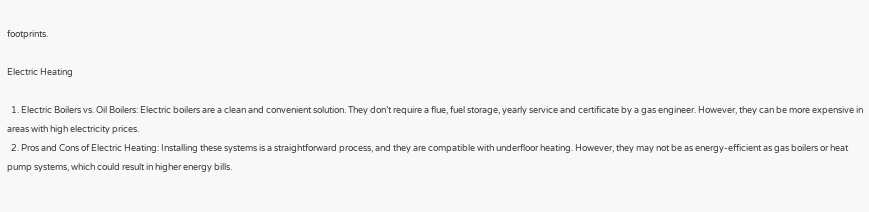footprints.

Electric Heating

  1. Electric Boilers vs. Oil Boilers: Electric boilers are a clean and convenient solution. They don’t require a flue, fuel storage, yearly service and certificate by a gas engineer. However, they can be more expensive in areas with high electricity prices.
  2. Pros and Cons of Electric Heating: Installing these systems is a straightforward process, and they are compatible with underfloor heating. However, they may not be as energy-efficient as gas boilers or heat pump systems, which could result in higher energy bills.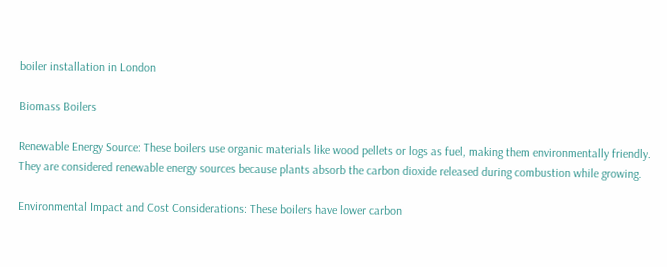boiler installation in London

Biomass Boilers

Renewable Energy Source: These boilers use organic materials like wood pellets or logs as fuel, making them environmentally friendly. They are considered renewable energy sources because plants absorb the carbon dioxide released during combustion while growing.

Environmental Impact and Cost Considerations: These boilers have lower carbon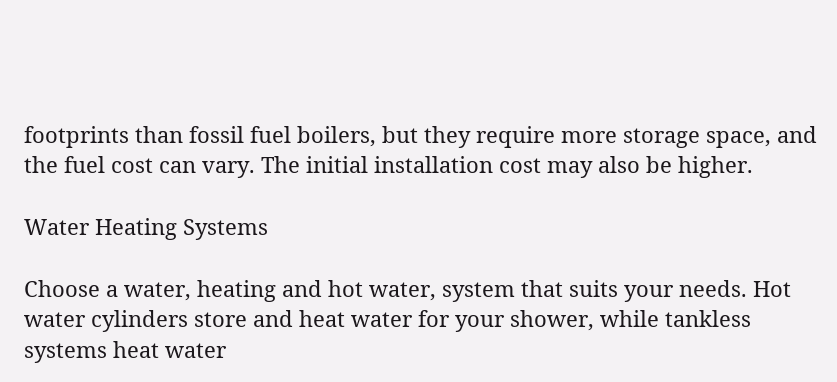footprints than fossil fuel boilers, but they require more storage space, and the fuel cost can vary. The initial installation cost may also be higher.

Water Heating Systems

Choose a water, heating and hot water, system that suits your needs. Hot water cylinders store and heat water for your shower, while tankless systems heat water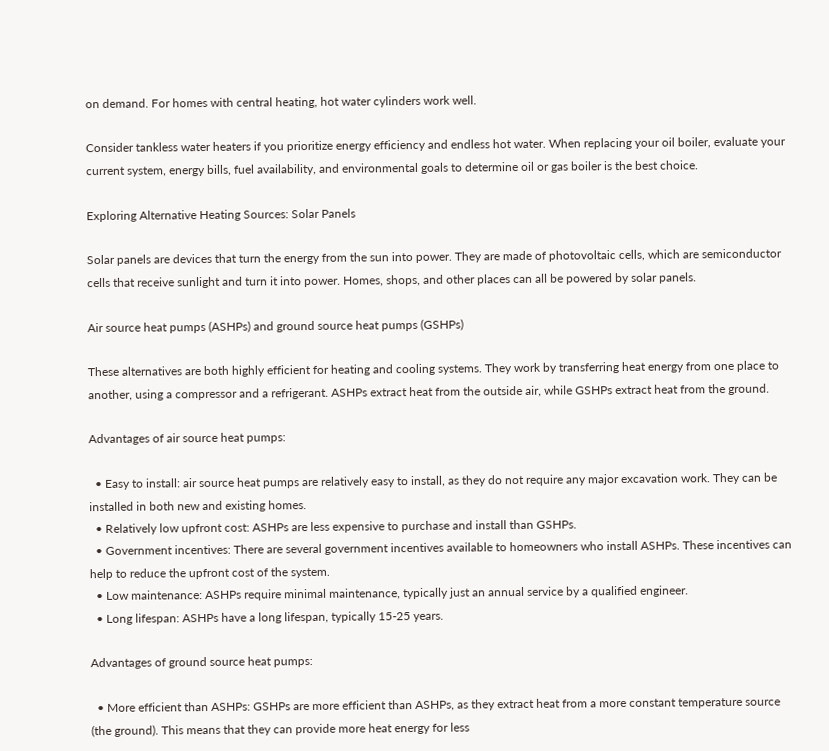on demand. For homes with central heating, hot water cylinders work well.

Consider tankless water heaters if you prioritize energy efficiency and endless hot water. When replacing your oil boiler, evaluate your current system, energy bills, fuel availability, and environmental goals to determine oil or gas boiler is the best choice.

Exploring Alternative Heating Sources: Solar Panels

Solar panels are devices that turn the energy from the sun into power. They are made of photovoltaic cells, which are semiconductor cells that receive sunlight and turn it into power. Homes, shops, and other places can all be powered by solar panels.

Air source heat pumps (ASHPs) and ground source heat pumps (GSHPs)

These alternatives are both highly efficient for heating and cooling systems. They work by transferring heat energy from one place to another, using a compressor and a refrigerant. ASHPs extract heat from the outside air, while GSHPs extract heat from the ground.

Advantages of air source heat pumps:

  • Easy to install: air source heat pumps are relatively easy to install, as they do not require any major excavation work. They can be installed in both new and existing homes.
  • Relatively low upfront cost: ASHPs are less expensive to purchase and install than GSHPs.
  • Government incentives: There are several government incentives available to homeowners who install ASHPs. These incentives can help to reduce the upfront cost of the system.
  • Low maintenance: ASHPs require minimal maintenance, typically just an annual service by a qualified engineer.
  • Long lifespan: ASHPs have a long lifespan, typically 15-25 years.

Advantages of ground source heat pumps:

  • More efficient than ASHPs: GSHPs are more efficient than ASHPs, as they extract heat from a more constant temperature source (the ground). This means that they can provide more heat energy for less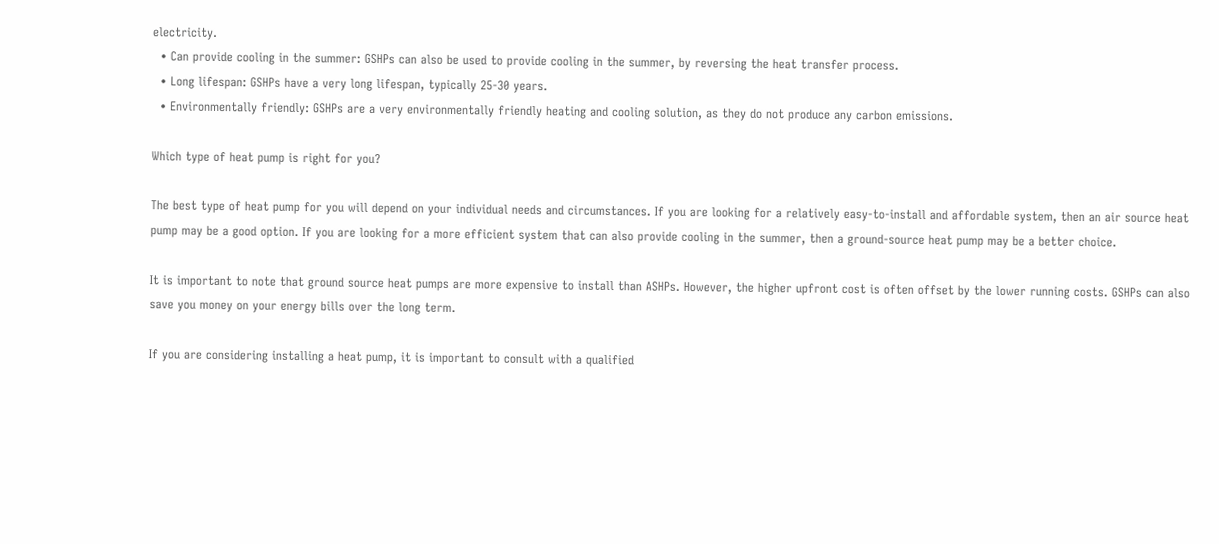electricity.
  • Can provide cooling in the summer: GSHPs can also be used to provide cooling in the summer, by reversing the heat transfer process.
  • Long lifespan: GSHPs have a very long lifespan, typically 25-30 years.
  • Environmentally friendly: GSHPs are a very environmentally friendly heating and cooling solution, as they do not produce any carbon emissions.

Which type of heat pump is right for you?

The best type of heat pump for you will depend on your individual needs and circumstances. If you are looking for a relatively easy-to-install and affordable system, then an air source heat pump may be a good option. If you are looking for a more efficient system that can also provide cooling in the summer, then a ground-source heat pump may be a better choice.

It is important to note that ground source heat pumps are more expensive to install than ASHPs. However, the higher upfront cost is often offset by the lower running costs. GSHPs can also save you money on your energy bills over the long term.

If you are considering installing a heat pump, it is important to consult with a qualified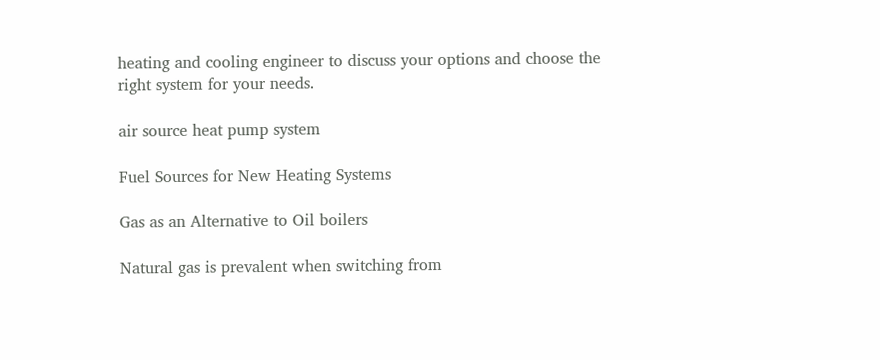heating and cooling engineer to discuss your options and choose the right system for your needs.

air source heat pump system

Fuel Sources for New Heating Systems

Gas as an Alternative to Oil boilers

Natural gas is prevalent when switching from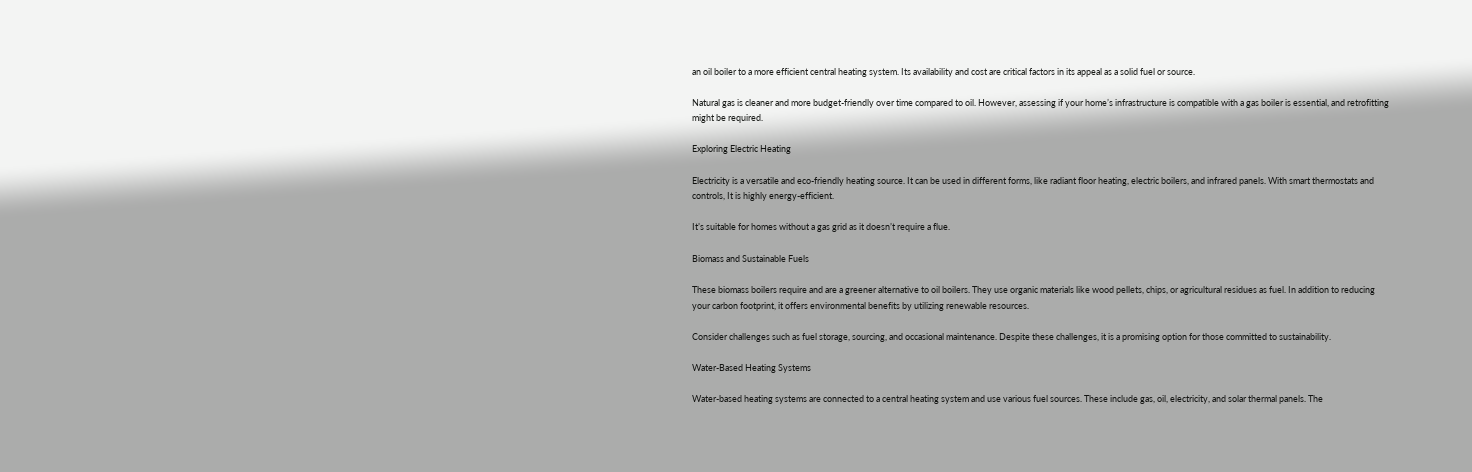an oil boiler to a more efficient central heating system. Its availability and cost are critical factors in its appeal as a solid fuel or source.

Natural gas is cleaner and more budget-friendly over time compared to oil. However, assessing if your home’s infrastructure is compatible with a gas boiler is essential, and retrofitting might be required.

Exploring Electric Heating

Electricity is a versatile and eco-friendly heating source. It can be used in different forms, like radiant floor heating, electric boilers, and infrared panels. With smart thermostats and controls, It is highly energy-efficient.

It’s suitable for homes without a gas grid as it doesn’t require a flue.

Biomass and Sustainable Fuels

These biomass boilers require and are a greener alternative to oil boilers. They use organic materials like wood pellets, chips, or agricultural residues as fuel. In addition to reducing your carbon footprint, it offers environmental benefits by utilizing renewable resources.

Consider challenges such as fuel storage, sourcing, and occasional maintenance. Despite these challenges, it is a promising option for those committed to sustainability.

Water-Based Heating Systems

Water-based heating systems are connected to a central heating system and use various fuel sources. These include gas, oil, electricity, and solar thermal panels. The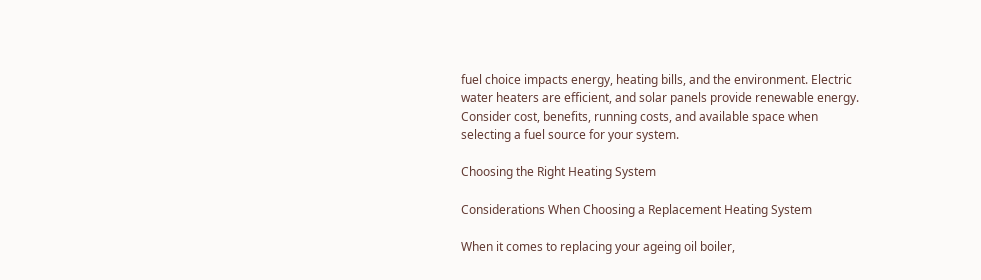fuel choice impacts energy, heating bills, and the environment. Electric water heaters are efficient, and solar panels provide renewable energy. Consider cost, benefits, running costs, and available space when selecting a fuel source for your system.

Choosing the Right Heating System

Considerations When Choosing a Replacement Heating System

When it comes to replacing your ageing oil boiler,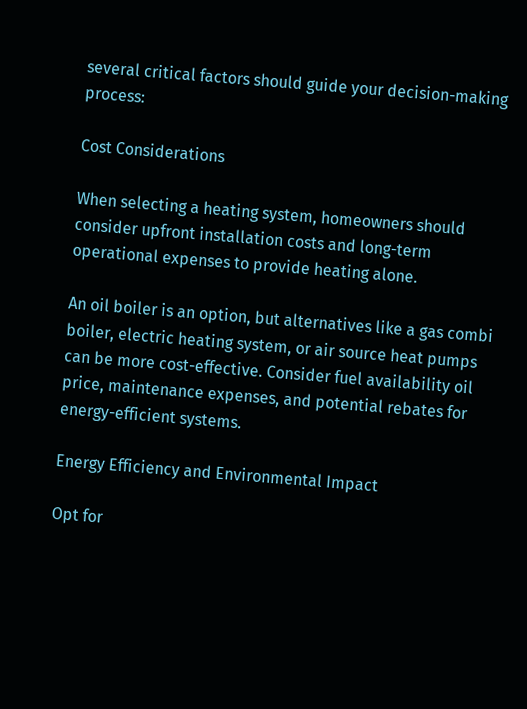several critical factors should guide your decision-making process:

Cost Considerations

When selecting a heating system, homeowners should consider upfront installation costs and long-term operational expenses to provide heating alone.

An oil boiler is an option, but alternatives like a gas combi boiler, electric heating system, or air source heat pumps can be more cost-effective. Consider fuel availability oil price, maintenance expenses, and potential rebates for energy-efficient systems.

Energy Efficiency and Environmental Impact

Opt for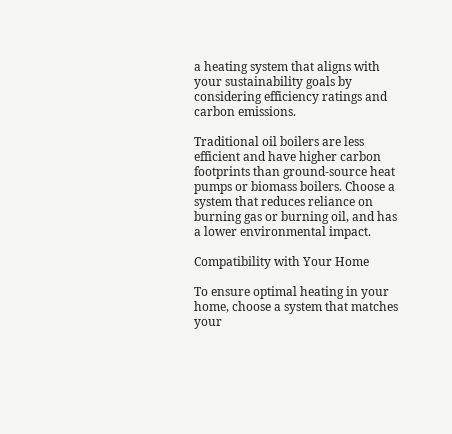a heating system that aligns with your sustainability goals by considering efficiency ratings and carbon emissions.

Traditional oil boilers are less efficient and have higher carbon footprints than ground-source heat pumps or biomass boilers. Choose a system that reduces reliance on burning gas or burning oil, and has a lower environmental impact.

Compatibility with Your Home

To ensure optimal heating in your home, choose a system that matches your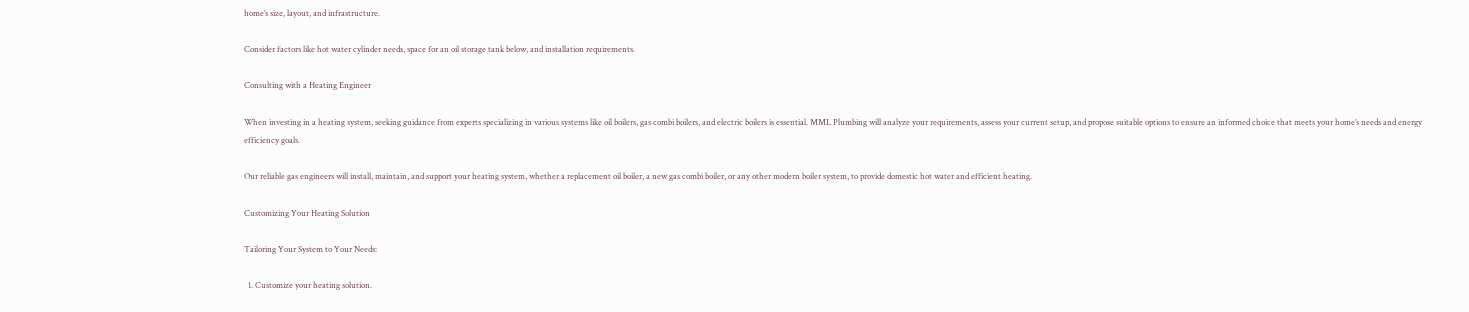home’s size, layout, and infrastructure.

Consider factors like hot water cylinder needs, space for an oil storage tank below, and installation requirements.

Consulting with a Heating Engineer

When investing in a heating system, seeking guidance from experts specializing in various systems like oil boilers, gas combi boilers, and electric boilers is essential. MML Plumbing will analyze your requirements, assess your current setup, and propose suitable options to ensure an informed choice that meets your home’s needs and energy efficiency goals.

Our reliable gas engineers will install, maintain, and support your heating system, whether a replacement oil boiler, a new gas combi boiler, or any other modern boiler system, to provide domestic hot water and efficient heating.

Customizing Your Heating Solution

Tailoring Your System to Your Needs:

  1. Customize your heating solution.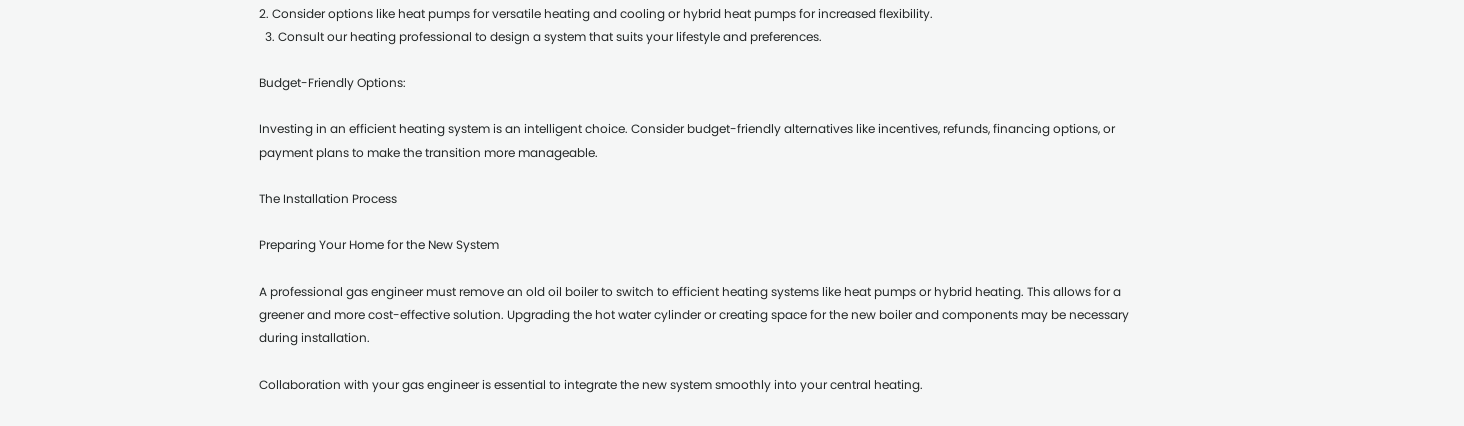2. Consider options like heat pumps for versatile heating and cooling or hybrid heat pumps for increased flexibility.
  3. Consult our heating professional to design a system that suits your lifestyle and preferences.

Budget-Friendly Options:

Investing in an efficient heating system is an intelligent choice. Consider budget-friendly alternatives like incentives, refunds, financing options, or payment plans to make the transition more manageable.

The Installation Process

Preparing Your Home for the New System

A professional gas engineer must remove an old oil boiler to switch to efficient heating systems like heat pumps or hybrid heating. This allows for a greener and more cost-effective solution. Upgrading the hot water cylinder or creating space for the new boiler and components may be necessary during installation.

Collaboration with your gas engineer is essential to integrate the new system smoothly into your central heating.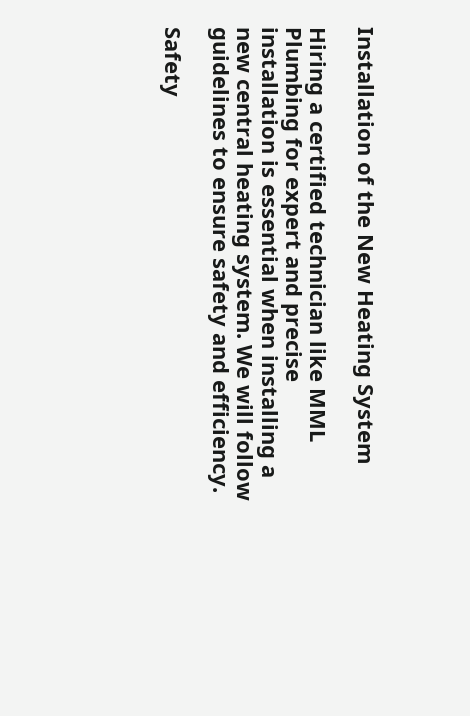Installation of the New Heating System

Hiring a certified technician like MML Plumbing for expert and precise installation is essential when installing a new central heating system. We will follow guidelines to ensure safety and efficiency.

Safety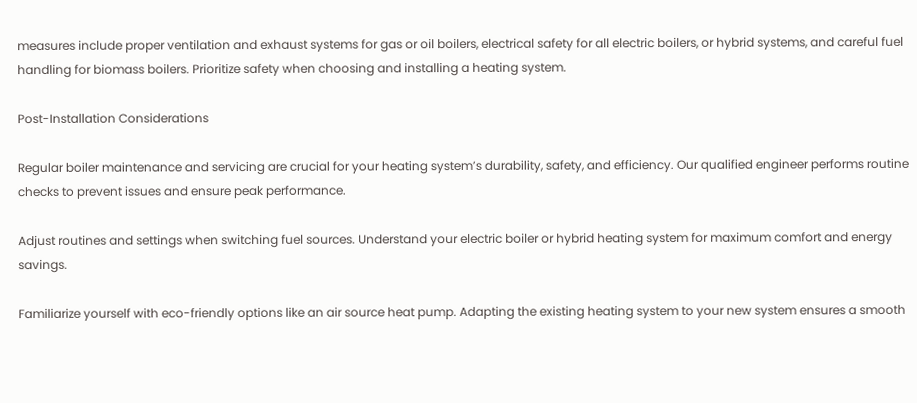measures include proper ventilation and exhaust systems for gas or oil boilers, electrical safety for all electric boilers, or hybrid systems, and careful fuel handling for biomass boilers. Prioritize safety when choosing and installing a heating system.

Post-Installation Considerations

Regular boiler maintenance and servicing are crucial for your heating system’s durability, safety, and efficiency. Our qualified engineer performs routine checks to prevent issues and ensure peak performance.

Adjust routines and settings when switching fuel sources. Understand your electric boiler or hybrid heating system for maximum comfort and energy savings.

Familiarize yourself with eco-friendly options like an air source heat pump. Adapting the existing heating system to your new system ensures a smooth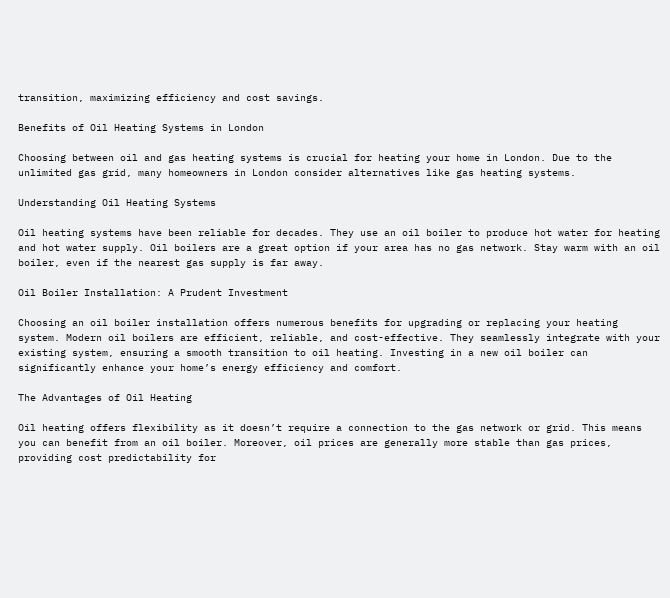transition, maximizing efficiency and cost savings.

Benefits of Oil Heating Systems in London

Choosing between oil and gas heating systems is crucial for heating your home in London. Due to the unlimited gas grid, many homeowners in London consider alternatives like gas heating systems.

Understanding Oil Heating Systems

Oil heating systems have been reliable for decades. They use an oil boiler to produce hot water for heating and hot water supply. Oil boilers are a great option if your area has no gas network. Stay warm with an oil boiler, even if the nearest gas supply is far away.

Oil Boiler Installation: A Prudent Investment

Choosing an oil boiler installation offers numerous benefits for upgrading or replacing your heating system. Modern oil boilers are efficient, reliable, and cost-effective. They seamlessly integrate with your existing system, ensuring a smooth transition to oil heating. Investing in a new oil boiler can significantly enhance your home’s energy efficiency and comfort.

The Advantages of Oil Heating

Oil heating offers flexibility as it doesn’t require a connection to the gas network or grid. This means you can benefit from an oil boiler. Moreover, oil prices are generally more stable than gas prices, providing cost predictability for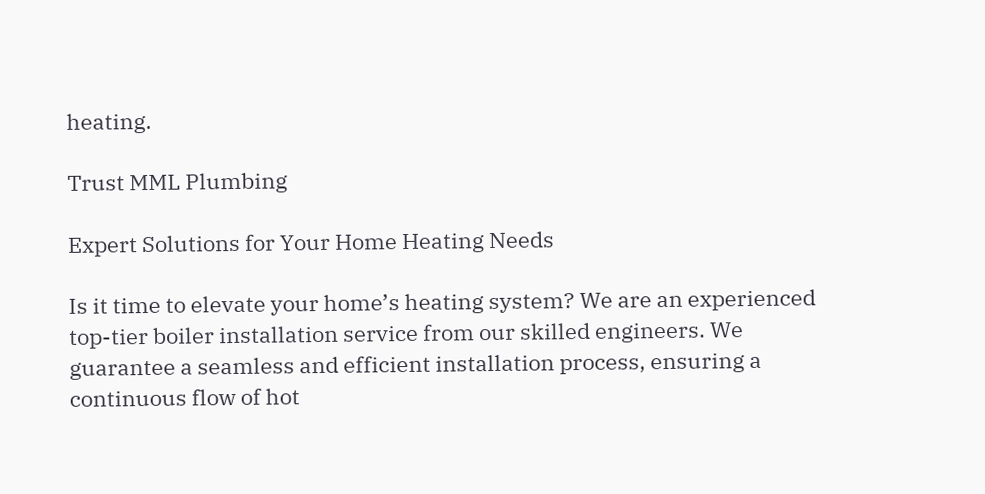heating.

Trust MML Plumbing

Expert Solutions for Your Home Heating Needs

Is it time to elevate your home’s heating system? We are an experienced top-tier boiler installation service from our skilled engineers. We guarantee a seamless and efficient installation process, ensuring a continuous flow of hot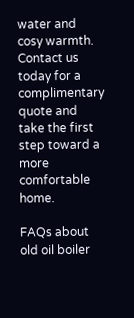water and cosy warmth. Contact us today for a complimentary quote and take the first step toward a more comfortable home.

FAQs about old oil boiler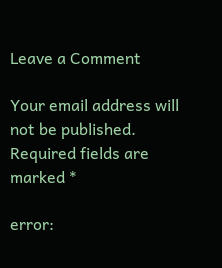Leave a Comment

Your email address will not be published. Required fields are marked *

error: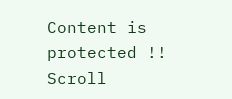Content is protected !!
Scroll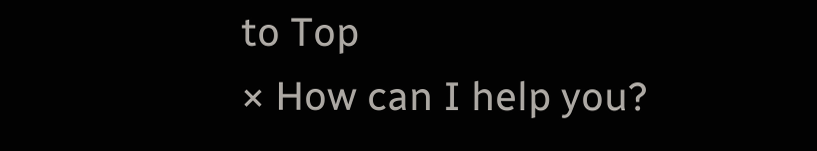to Top
× How can I help you?